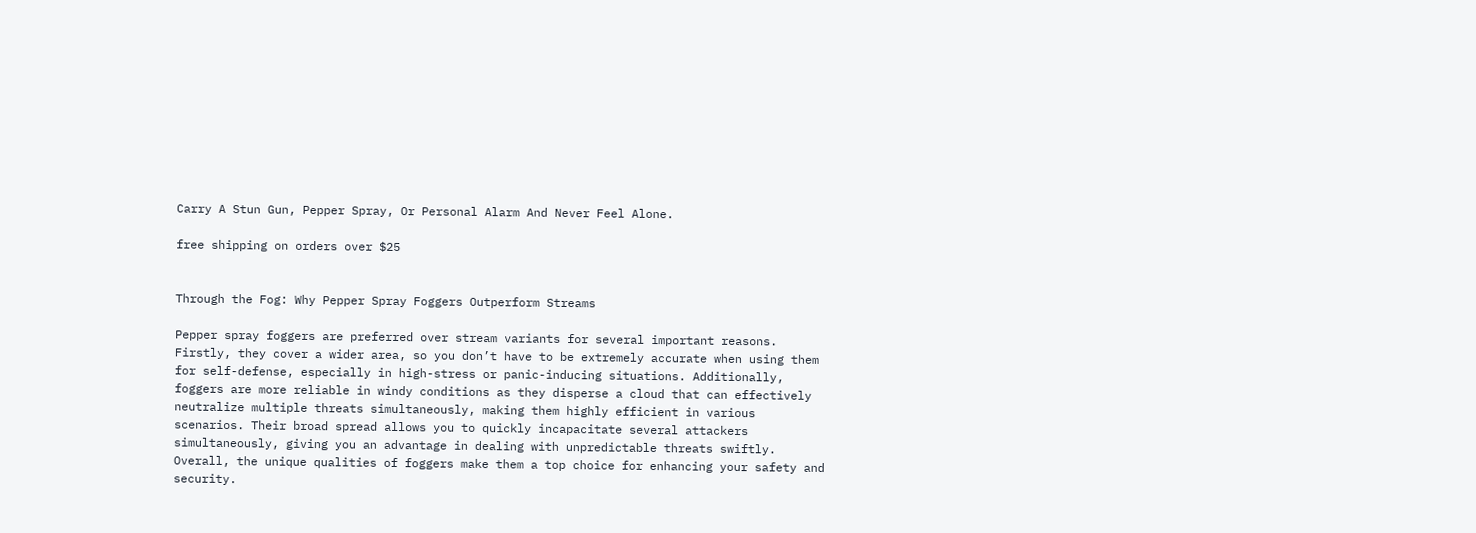Carry A Stun Gun, Pepper Spray, Or Personal Alarm And Never Feel Alone.

free shipping on orders over $25


Through the Fog: Why Pepper Spray Foggers Outperform Streams

Pepper spray foggers are preferred over stream variants for several important reasons. Firstly, they cover a wider area, so you don’t have to be extremely accurate when using them for self-defense, especially in high-stress or panic-inducing situations. Additionally, foggers are more reliable in windy conditions as they disperse a cloud that can effectively neutralize multiple threats simultaneously, making them highly efficient in various scenarios. Their broad spread allows you to quickly incapacitate several attackers simultaneously, giving you an advantage in dealing with unpredictable threats swiftly. Overall, the unique qualities of foggers make them a top choice for enhancing your safety and security.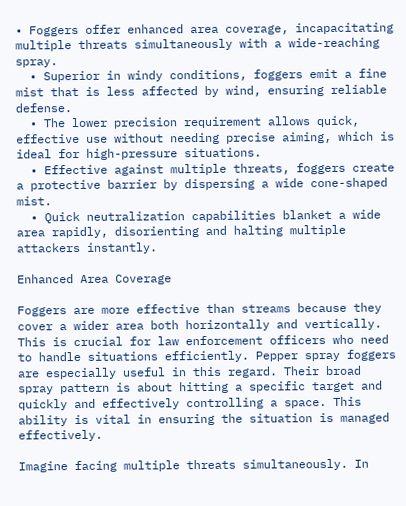• Foggers offer enhanced area coverage, incapacitating multiple threats simultaneously with a wide-reaching spray.
  • Superior in windy conditions, foggers emit a fine mist that is less affected by wind, ensuring reliable defense.
  • The lower precision requirement allows quick, effective use without needing precise aiming, which is ideal for high-pressure situations.
  • Effective against multiple threats, foggers create a protective barrier by dispersing a wide cone-shaped mist.
  • Quick neutralization capabilities blanket a wide area rapidly, disorienting and halting multiple attackers instantly.

Enhanced Area Coverage

Foggers are more effective than streams because they cover a wider area both horizontally and vertically. This is crucial for law enforcement officers who need to handle situations efficiently. Pepper spray foggers are especially useful in this regard. Their broad spray pattern is about hitting a specific target and quickly and effectively controlling a space. This ability is vital in ensuring the situation is managed effectively.

Imagine facing multiple threats simultaneously. In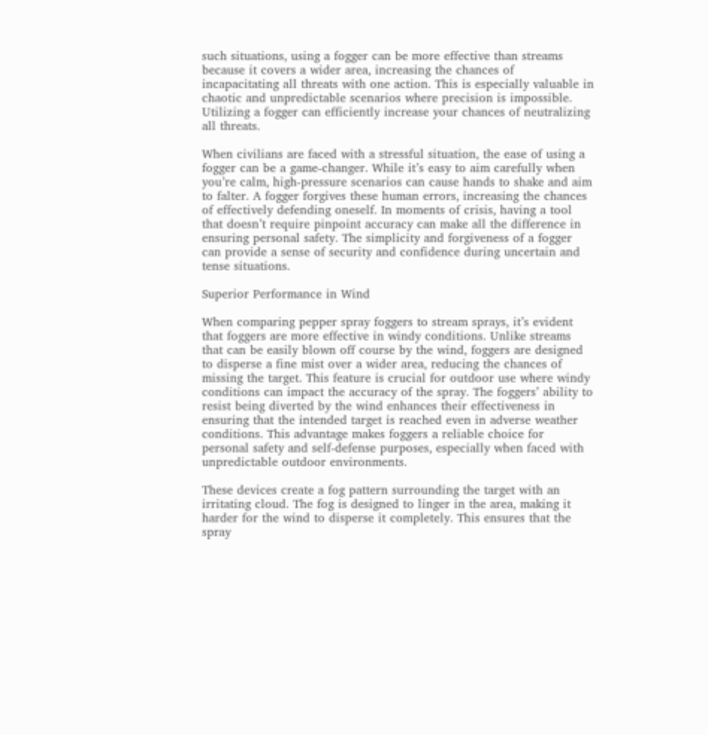such situations, using a fogger can be more effective than streams because it covers a wider area, increasing the chances of incapacitating all threats with one action. This is especially valuable in chaotic and unpredictable scenarios where precision is impossible. Utilizing a fogger can efficiently increase your chances of neutralizing all threats.

When civilians are faced with a stressful situation, the ease of using a fogger can be a game-changer. While it’s easy to aim carefully when you’re calm, high-pressure scenarios can cause hands to shake and aim to falter. A fogger forgives these human errors, increasing the chances of effectively defending oneself. In moments of crisis, having a tool that doesn’t require pinpoint accuracy can make all the difference in ensuring personal safety. The simplicity and forgiveness of a fogger can provide a sense of security and confidence during uncertain and tense situations.

Superior Performance in Wind

When comparing pepper spray foggers to stream sprays, it’s evident that foggers are more effective in windy conditions. Unlike streams that can be easily blown off course by the wind, foggers are designed to disperse a fine mist over a wider area, reducing the chances of missing the target. This feature is crucial for outdoor use where windy conditions can impact the accuracy of the spray. The foggers’ ability to resist being diverted by the wind enhances their effectiveness in ensuring that the intended target is reached even in adverse weather conditions. This advantage makes foggers a reliable choice for personal safety and self-defense purposes, especially when faced with unpredictable outdoor environments.

These devices create a fog pattern surrounding the target with an irritating cloud. The fog is designed to linger in the area, making it harder for the wind to disperse it completely. This ensures that the spray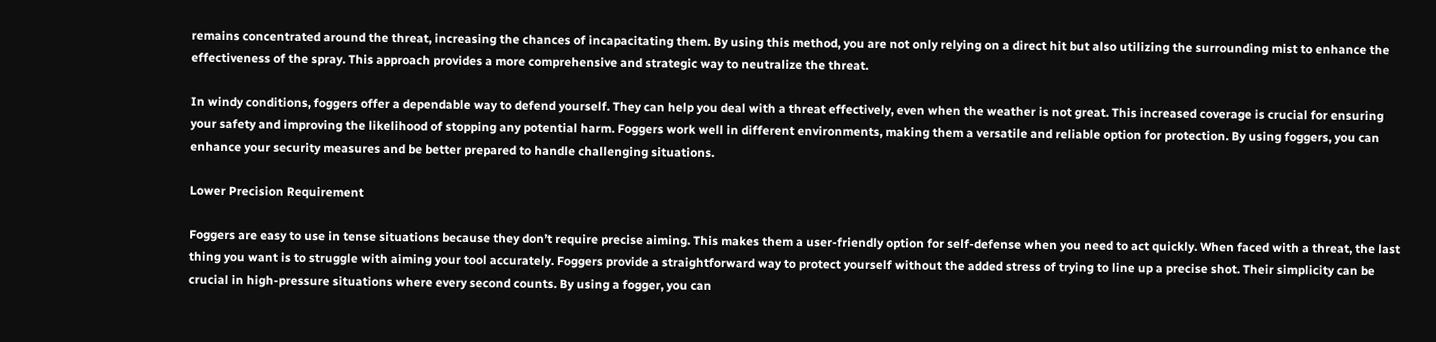remains concentrated around the threat, increasing the chances of incapacitating them. By using this method, you are not only relying on a direct hit but also utilizing the surrounding mist to enhance the effectiveness of the spray. This approach provides a more comprehensive and strategic way to neutralize the threat.

In windy conditions, foggers offer a dependable way to defend yourself. They can help you deal with a threat effectively, even when the weather is not great. This increased coverage is crucial for ensuring your safety and improving the likelihood of stopping any potential harm. Foggers work well in different environments, making them a versatile and reliable option for protection. By using foggers, you can enhance your security measures and be better prepared to handle challenging situations.

Lower Precision Requirement

Foggers are easy to use in tense situations because they don’t require precise aiming. This makes them a user-friendly option for self-defense when you need to act quickly. When faced with a threat, the last thing you want is to struggle with aiming your tool accurately. Foggers provide a straightforward way to protect yourself without the added stress of trying to line up a precise shot. Their simplicity can be crucial in high-pressure situations where every second counts. By using a fogger, you can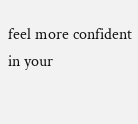feel more confident in your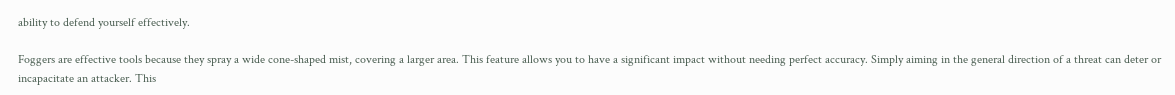ability to defend yourself effectively.

Foggers are effective tools because they spray a wide cone-shaped mist, covering a larger area. This feature allows you to have a significant impact without needing perfect accuracy. Simply aiming in the general direction of a threat can deter or incapacitate an attacker. This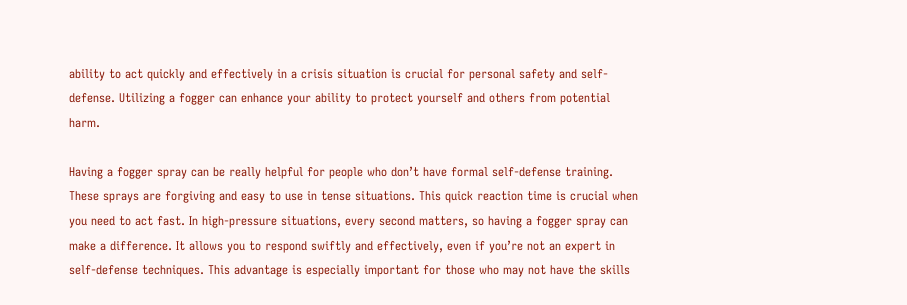ability to act quickly and effectively in a crisis situation is crucial for personal safety and self-defense. Utilizing a fogger can enhance your ability to protect yourself and others from potential harm.

Having a fogger spray can be really helpful for people who don’t have formal self-defense training. These sprays are forgiving and easy to use in tense situations. This quick reaction time is crucial when you need to act fast. In high-pressure situations, every second matters, so having a fogger spray can make a difference. It allows you to respond swiftly and effectively, even if you’re not an expert in self-defense techniques. This advantage is especially important for those who may not have the skills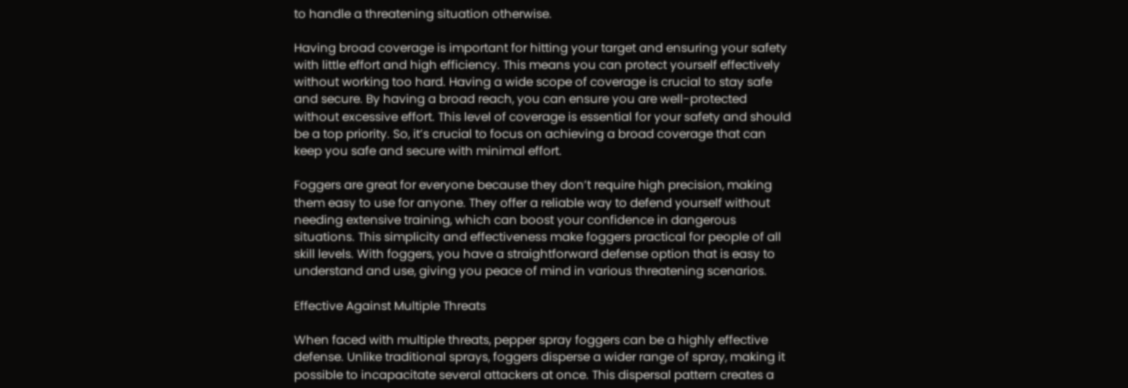to handle a threatening situation otherwise.

Having broad coverage is important for hitting your target and ensuring your safety with little effort and high efficiency. This means you can protect yourself effectively without working too hard. Having a wide scope of coverage is crucial to stay safe and secure. By having a broad reach, you can ensure you are well-protected without excessive effort. This level of coverage is essential for your safety and should be a top priority. So, it’s crucial to focus on achieving a broad coverage that can keep you safe and secure with minimal effort.

Foggers are great for everyone because they don’t require high precision, making them easy to use for anyone. They offer a reliable way to defend yourself without needing extensive training, which can boost your confidence in dangerous situations. This simplicity and effectiveness make foggers practical for people of all skill levels. With foggers, you have a straightforward defense option that is easy to understand and use, giving you peace of mind in various threatening scenarios.

Effective Against Multiple Threats

When faced with multiple threats, pepper spray foggers can be a highly effective defense. Unlike traditional sprays, foggers disperse a wider range of spray, making it possible to incapacitate several attackers at once. This dispersal pattern creates a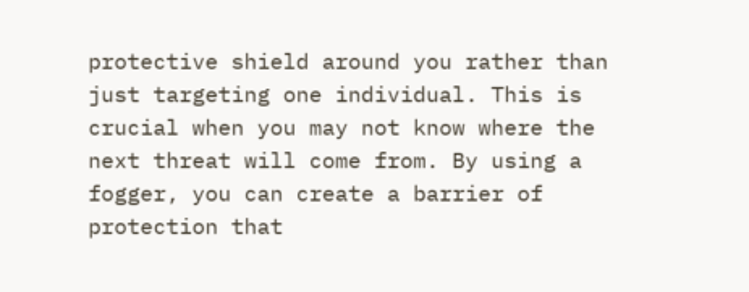protective shield around you rather than just targeting one individual. This is crucial when you may not know where the next threat will come from. By using a fogger, you can create a barrier of protection that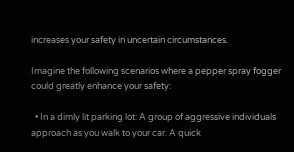increases your safety in uncertain circumstances.

Imagine the following scenarios where a pepper spray fogger could greatly enhance your safety:

  • In a dimly lit parking lot: A group of aggressive individuals approach as you walk to your car. A quick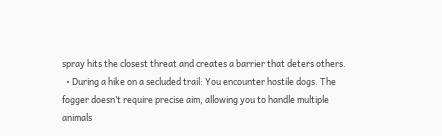spray hits the closest threat and creates a barrier that deters others.
  • During a hike on a secluded trail: You encounter hostile dogs. The fogger doesn’t require precise aim, allowing you to handle multiple animals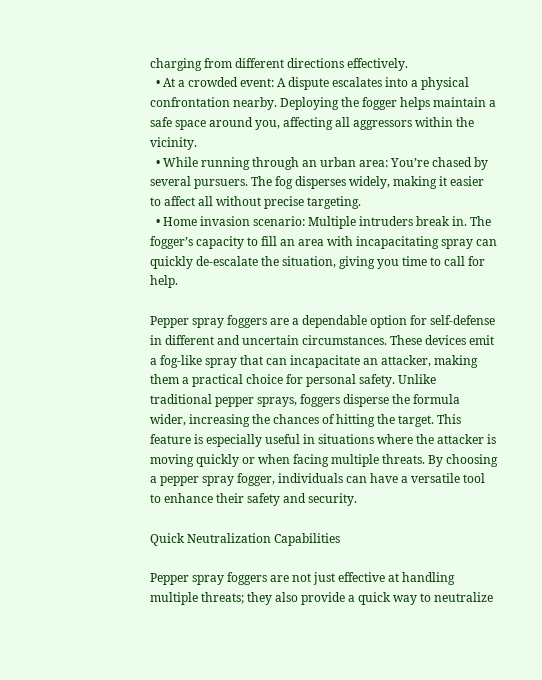charging from different directions effectively.
  • At a crowded event: A dispute escalates into a physical confrontation nearby. Deploying the fogger helps maintain a safe space around you, affecting all aggressors within the vicinity.
  • While running through an urban area: You’re chased by several pursuers. The fog disperses widely, making it easier to affect all without precise targeting.
  • Home invasion scenario: Multiple intruders break in. The fogger’s capacity to fill an area with incapacitating spray can quickly de-escalate the situation, giving you time to call for help.

Pepper spray foggers are a dependable option for self-defense in different and uncertain circumstances. These devices emit a fog-like spray that can incapacitate an attacker, making them a practical choice for personal safety. Unlike traditional pepper sprays, foggers disperse the formula wider, increasing the chances of hitting the target. This feature is especially useful in situations where the attacker is moving quickly or when facing multiple threats. By choosing a pepper spray fogger, individuals can have a versatile tool to enhance their safety and security.

Quick Neutralization Capabilities

Pepper spray foggers are not just effective at handling multiple threats; they also provide a quick way to neutralize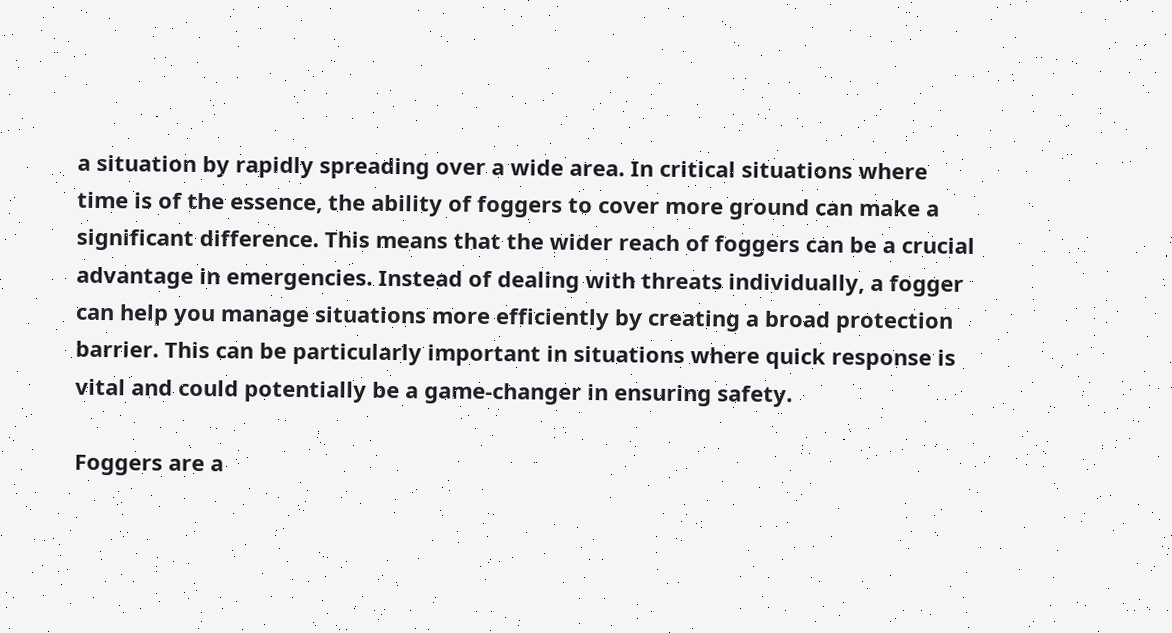a situation by rapidly spreading over a wide area. In critical situations where time is of the essence, the ability of foggers to cover more ground can make a significant difference. This means that the wider reach of foggers can be a crucial advantage in emergencies. Instead of dealing with threats individually, a fogger can help you manage situations more efficiently by creating a broad protection barrier. This can be particularly important in situations where quick response is vital and could potentially be a game-changer in ensuring safety.

Foggers are a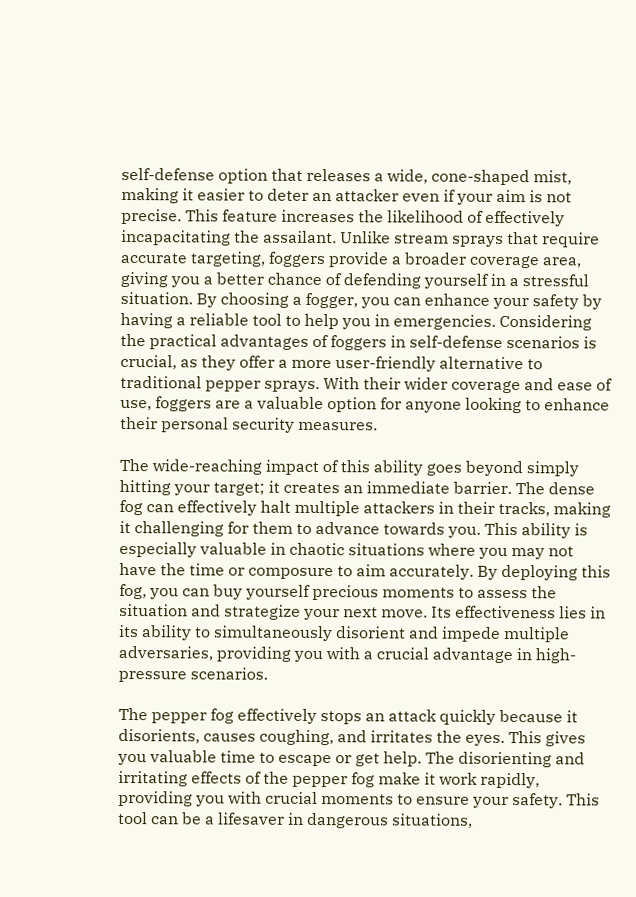self-defense option that releases a wide, cone-shaped mist, making it easier to deter an attacker even if your aim is not precise. This feature increases the likelihood of effectively incapacitating the assailant. Unlike stream sprays that require accurate targeting, foggers provide a broader coverage area, giving you a better chance of defending yourself in a stressful situation. By choosing a fogger, you can enhance your safety by having a reliable tool to help you in emergencies. Considering the practical advantages of foggers in self-defense scenarios is crucial, as they offer a more user-friendly alternative to traditional pepper sprays. With their wider coverage and ease of use, foggers are a valuable option for anyone looking to enhance their personal security measures.

The wide-reaching impact of this ability goes beyond simply hitting your target; it creates an immediate barrier. The dense fog can effectively halt multiple attackers in their tracks, making it challenging for them to advance towards you. This ability is especially valuable in chaotic situations where you may not have the time or composure to aim accurately. By deploying this fog, you can buy yourself precious moments to assess the situation and strategize your next move. Its effectiveness lies in its ability to simultaneously disorient and impede multiple adversaries, providing you with a crucial advantage in high-pressure scenarios.

The pepper fog effectively stops an attack quickly because it disorients, causes coughing, and irritates the eyes. This gives you valuable time to escape or get help. The disorienting and irritating effects of the pepper fog make it work rapidly, providing you with crucial moments to ensure your safety. This tool can be a lifesaver in dangerous situations,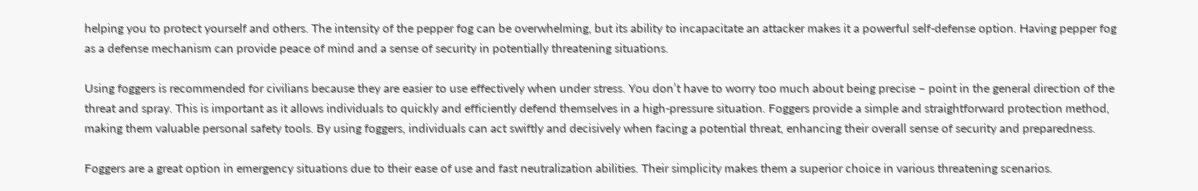helping you to protect yourself and others. The intensity of the pepper fog can be overwhelming, but its ability to incapacitate an attacker makes it a powerful self-defense option. Having pepper fog as a defense mechanism can provide peace of mind and a sense of security in potentially threatening situations.

Using foggers is recommended for civilians because they are easier to use effectively when under stress. You don’t have to worry too much about being precise – point in the general direction of the threat and spray. This is important as it allows individuals to quickly and efficiently defend themselves in a high-pressure situation. Foggers provide a simple and straightforward protection method, making them valuable personal safety tools. By using foggers, individuals can act swiftly and decisively when facing a potential threat, enhancing their overall sense of security and preparedness.

Foggers are a great option in emergency situations due to their ease of use and fast neutralization abilities. Their simplicity makes them a superior choice in various threatening scenarios.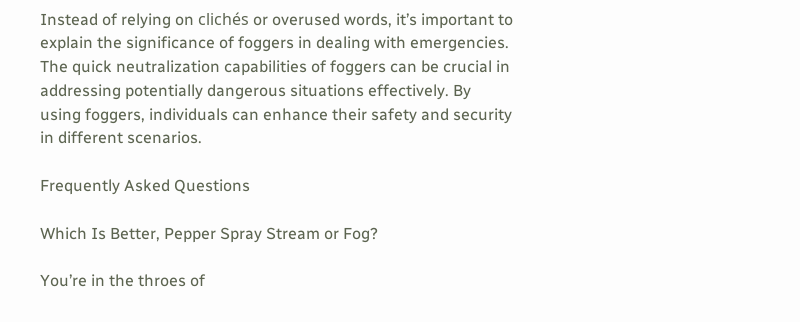Instead of relying on clichés or overused words, it’s important to explain the significance of foggers in dealing with emergencies. The quick neutralization capabilities of foggers can be crucial in addressing potentially dangerous situations effectively. By using foggers, individuals can enhance their safety and security in different scenarios.

Frequently Asked Questions

Which Is Better, Pepper Spray Stream or Fog?

You’re in the throes of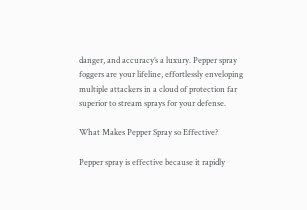danger, and accuracy’s a luxury. Pepper spray foggers are your lifeline, effortlessly enveloping multiple attackers in a cloud of protection far superior to stream sprays for your defense.

What Makes Pepper Spray so Effective?

Pepper spray is effective because it rapidly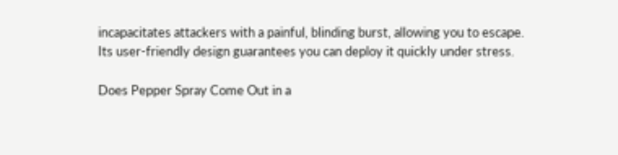incapacitates attackers with a painful, blinding burst, allowing you to escape. Its user-friendly design guarantees you can deploy it quickly under stress.

Does Pepper Spray Come Out in a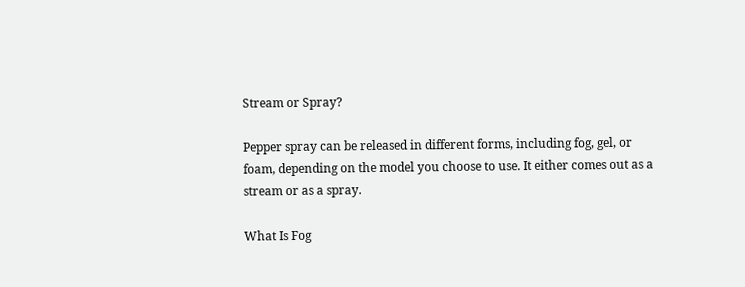Stream or Spray?

Pepper spray can be released in different forms, including fog, gel, or foam, depending on the model you choose to use. It either comes out as a stream or as a spray.

What Is Fog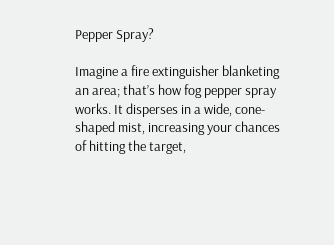Pepper Spray?

Imagine a fire extinguisher blanketing an area; that’s how fog pepper spray works. It disperses in a wide, cone-shaped mist, increasing your chances of hitting the target,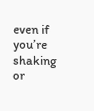even if you’re shaking or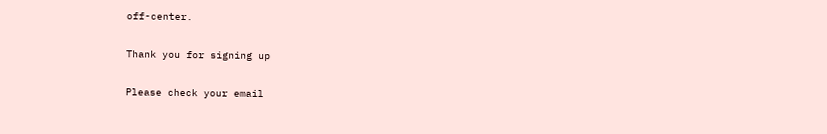off-center.

Thank you for signing up

Please check your email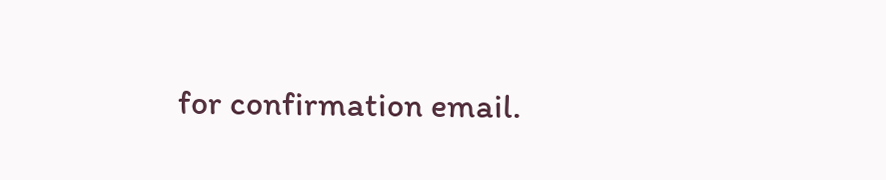for confirmation email.